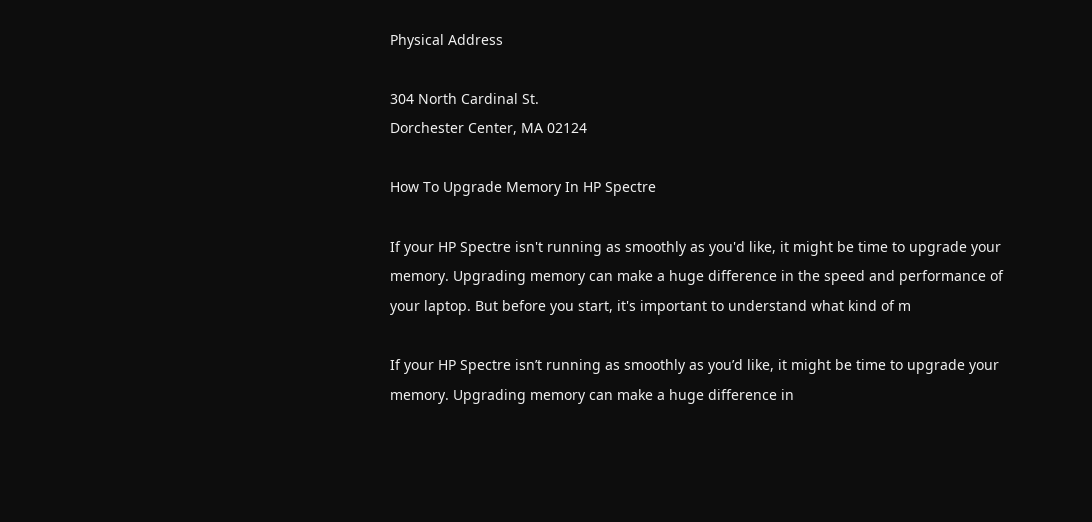Physical Address

304 North Cardinal St.
Dorchester Center, MA 02124

How To Upgrade Memory In HP Spectre

If your HP Spectre isn't running as smoothly as you'd like, it might be time to upgrade your memory. Upgrading memory can make a huge difference in the speed and performance of your laptop. But before you start, it's important to understand what kind of m

If your HP Spectre isn’t running as smoothly as you’d like, it might be time to upgrade your memory. Upgrading memory can make a huge difference in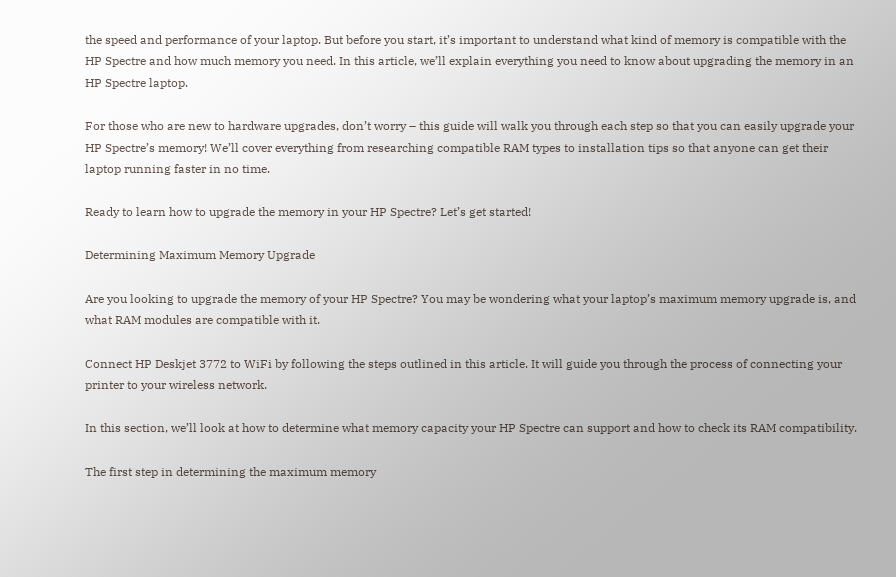the speed and performance of your laptop. But before you start, it’s important to understand what kind of memory is compatible with the HP Spectre and how much memory you need. In this article, we’ll explain everything you need to know about upgrading the memory in an HP Spectre laptop.

For those who are new to hardware upgrades, don’t worry – this guide will walk you through each step so that you can easily upgrade your HP Spectre’s memory! We’ll cover everything from researching compatible RAM types to installation tips so that anyone can get their laptop running faster in no time.

Ready to learn how to upgrade the memory in your HP Spectre? Let’s get started!

Determining Maximum Memory Upgrade

Are you looking to upgrade the memory of your HP Spectre? You may be wondering what your laptop’s maximum memory upgrade is, and what RAM modules are compatible with it.

Connect HP Deskjet 3772 to WiFi by following the steps outlined in this article. It will guide you through the process of connecting your printer to your wireless network.

In this section, we’ll look at how to determine what memory capacity your HP Spectre can support and how to check its RAM compatibility.

The first step in determining the maximum memory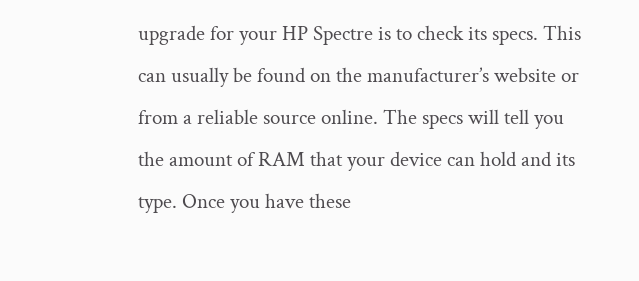upgrade for your HP Spectre is to check its specs. This can usually be found on the manufacturer’s website or from a reliable source online. The specs will tell you the amount of RAM that your device can hold and its type. Once you have these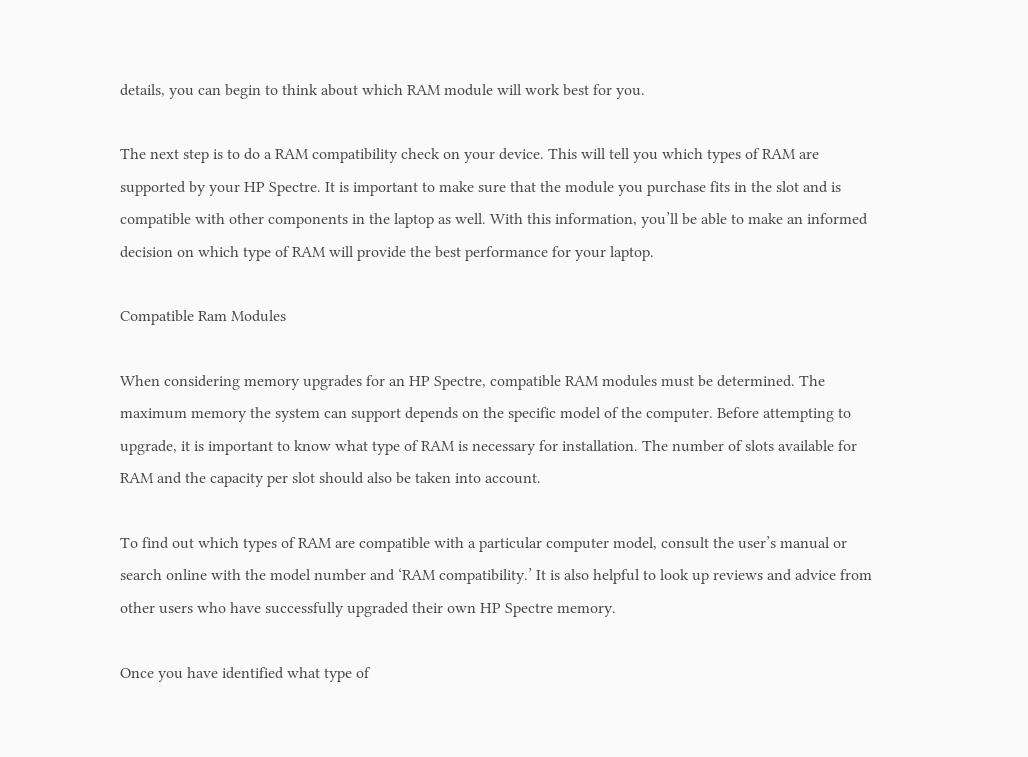details, you can begin to think about which RAM module will work best for you.

The next step is to do a RAM compatibility check on your device. This will tell you which types of RAM are supported by your HP Spectre. It is important to make sure that the module you purchase fits in the slot and is compatible with other components in the laptop as well. With this information, you’ll be able to make an informed decision on which type of RAM will provide the best performance for your laptop.

Compatible Ram Modules

When considering memory upgrades for an HP Spectre, compatible RAM modules must be determined. The maximum memory the system can support depends on the specific model of the computer. Before attempting to upgrade, it is important to know what type of RAM is necessary for installation. The number of slots available for RAM and the capacity per slot should also be taken into account.

To find out which types of RAM are compatible with a particular computer model, consult the user’s manual or search online with the model number and ‘RAM compatibility.’ It is also helpful to look up reviews and advice from other users who have successfully upgraded their own HP Spectre memory.

Once you have identified what type of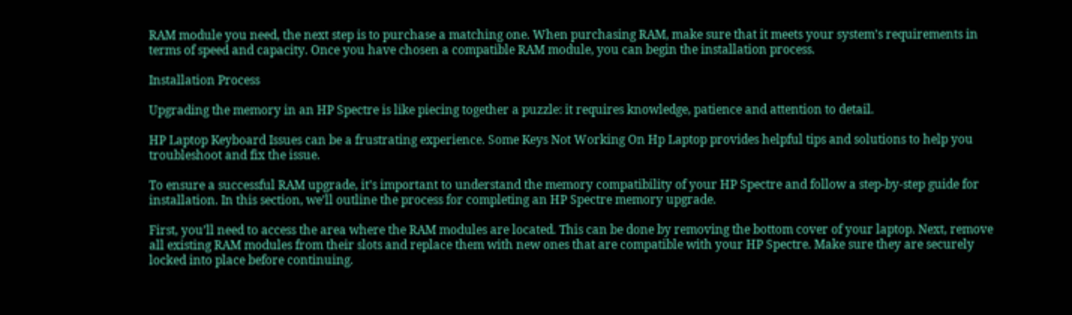RAM module you need, the next step is to purchase a matching one. When purchasing RAM, make sure that it meets your system’s requirements in terms of speed and capacity. Once you have chosen a compatible RAM module, you can begin the installation process.

Installation Process

Upgrading the memory in an HP Spectre is like piecing together a puzzle: it requires knowledge, patience and attention to detail.

HP Laptop Keyboard Issues can be a frustrating experience. Some Keys Not Working On Hp Laptop provides helpful tips and solutions to help you troubleshoot and fix the issue.

To ensure a successful RAM upgrade, it’s important to understand the memory compatibility of your HP Spectre and follow a step-by-step guide for installation. In this section, we’ll outline the process for completing an HP Spectre memory upgrade.

First, you’ll need to access the area where the RAM modules are located. This can be done by removing the bottom cover of your laptop. Next, remove all existing RAM modules from their slots and replace them with new ones that are compatible with your HP Spectre. Make sure they are securely locked into place before continuing.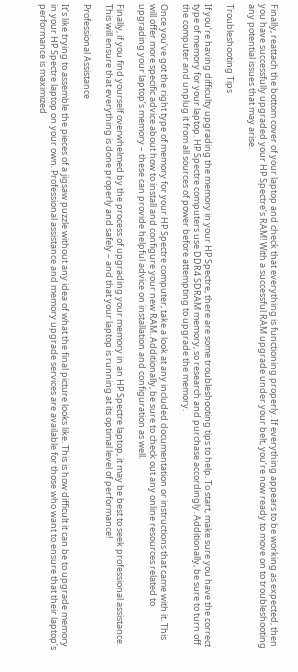Finally, reattach the bottom cover of your laptop and check that everything is functioning properly. If everything appears to be working as expected, then you have successfully upgraded your HP Spectre’s RAM! With a successful RAM upgrade under your belt, you’re now ready to move on to troubleshooting any potential issues that may arise.

Troubleshooting Tips

If you’re having difficulty upgrading the memory in your HP Spectre, there are some troubleshooting tips to help. To start, make sure you have the correct type of memory for your laptop. HP Spectre computers use DDR4 SDRAM memory, so research and purchase accordingly. Additionally, be sure to turn off the computer and unplug it from all sources of power before attempting to upgrade the memory.

Once you’ve got the right type of memory for your HP Spectre computer, take a look at any included documentation or instructions that came with it. This will offer more specific advice about how to install and configure your new RAM. Additionally, be sure to check out any online resources related to upgrading your laptop’s memory – these can provide helpful advice on installation and configuration as well.

Finally, if you find yourself overwhelmed by the process of upgrading your memory in an HP Spectre laptop, it may be best to seek professional assistance. This will ensure that everything is done properly and safely – and that your laptop is running at its optimal level of performance!

Professional Assistance

It’s like trying to assemble the pieces of a jigsaw puzzle without any idea of what the final picture looks like. This is how difficult it can be to upgrade memory in your HP Spectre laptop on your own. Professional assistance and memory upgrade services are available for those who want to ensure that their laptop’s performance is maximized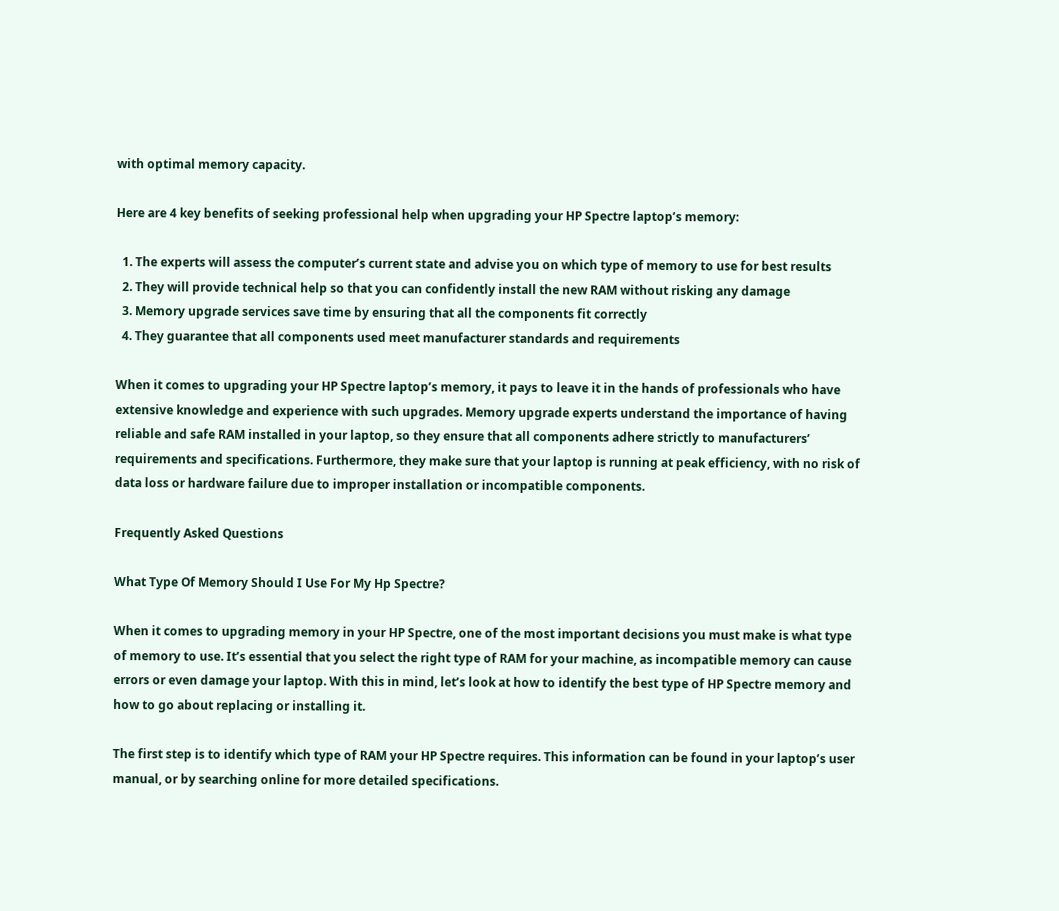with optimal memory capacity.

Here are 4 key benefits of seeking professional help when upgrading your HP Spectre laptop’s memory:

  1. The experts will assess the computer’s current state and advise you on which type of memory to use for best results
  2. They will provide technical help so that you can confidently install the new RAM without risking any damage
  3. Memory upgrade services save time by ensuring that all the components fit correctly
  4. They guarantee that all components used meet manufacturer standards and requirements

When it comes to upgrading your HP Spectre laptop’s memory, it pays to leave it in the hands of professionals who have extensive knowledge and experience with such upgrades. Memory upgrade experts understand the importance of having reliable and safe RAM installed in your laptop, so they ensure that all components adhere strictly to manufacturers’ requirements and specifications. Furthermore, they make sure that your laptop is running at peak efficiency, with no risk of data loss or hardware failure due to improper installation or incompatible components.

Frequently Asked Questions

What Type Of Memory Should I Use For My Hp Spectre?

When it comes to upgrading memory in your HP Spectre, one of the most important decisions you must make is what type of memory to use. It’s essential that you select the right type of RAM for your machine, as incompatible memory can cause errors or even damage your laptop. With this in mind, let’s look at how to identify the best type of HP Spectre memory and how to go about replacing or installing it.

The first step is to identify which type of RAM your HP Spectre requires. This information can be found in your laptop’s user manual, or by searching online for more detailed specifications.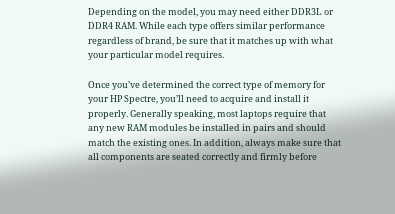Depending on the model, you may need either DDR3L or DDR4 RAM. While each type offers similar performance regardless of brand, be sure that it matches up with what your particular model requires.

Once you’ve determined the correct type of memory for your HP Spectre, you’ll need to acquire and install it properly. Generally speaking, most laptops require that any new RAM modules be installed in pairs and should match the existing ones. In addition, always make sure that all components are seated correctly and firmly before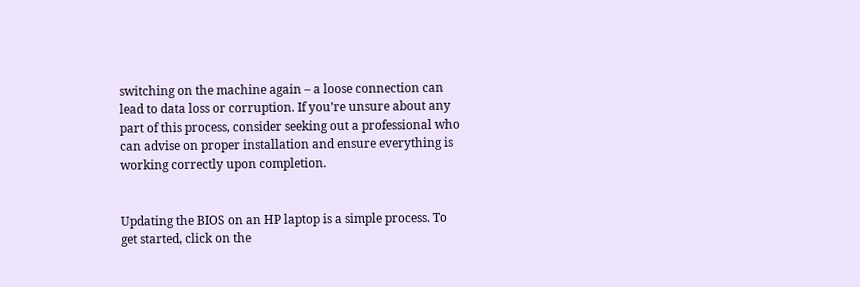switching on the machine again – a loose connection can lead to data loss or corruption. If you’re unsure about any part of this process, consider seeking out a professional who can advise on proper installation and ensure everything is working correctly upon completion.


Updating the BIOS on an HP laptop is a simple process. To get started, click on the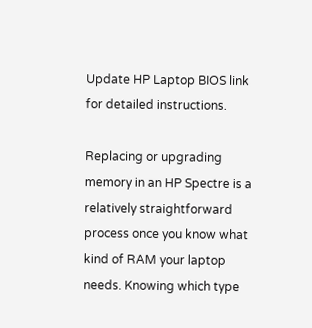Update HP Laptop BIOS link for detailed instructions.

Replacing or upgrading memory in an HP Spectre is a relatively straightforward process once you know what kind of RAM your laptop needs. Knowing which type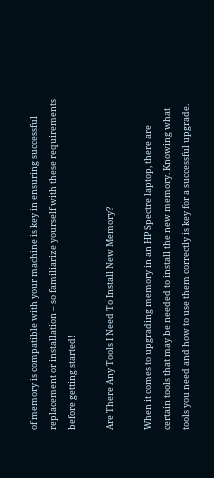of memory is compatible with your machine is key in ensuring successful replacement or installation – so familiarize yourself with these requirements before getting started!

Are There Any Tools I Need To Install New Memory?

When it comes to upgrading memory in an HP Spectre laptop, there are certain tools that may be needed to install the new memory. Knowing what tools you need and how to use them correctly is key for a successful upgrade.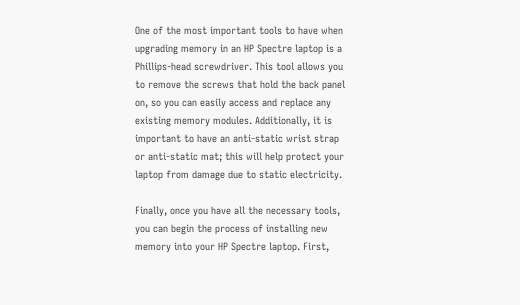One of the most important tools to have when upgrading memory in an HP Spectre laptop is a Phillips-head screwdriver. This tool allows you to remove the screws that hold the back panel on, so you can easily access and replace any existing memory modules. Additionally, it is important to have an anti-static wrist strap or anti-static mat; this will help protect your laptop from damage due to static electricity.

Finally, once you have all the necessary tools, you can begin the process of installing new memory into your HP Spectre laptop. First,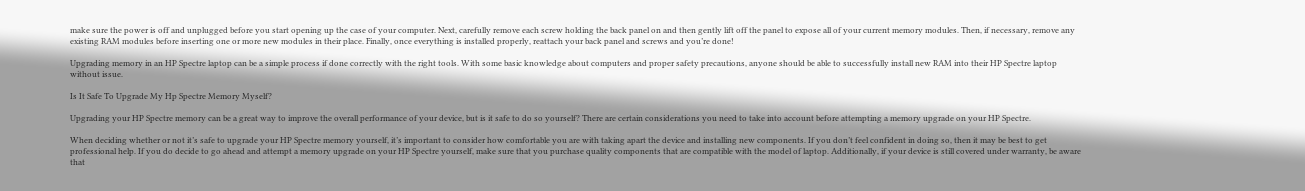make sure the power is off and unplugged before you start opening up the case of your computer. Next, carefully remove each screw holding the back panel on and then gently lift off the panel to expose all of your current memory modules. Then, if necessary, remove any existing RAM modules before inserting one or more new modules in their place. Finally, once everything is installed properly, reattach your back panel and screws and you’re done!

Upgrading memory in an HP Spectre laptop can be a simple process if done correctly with the right tools. With some basic knowledge about computers and proper safety precautions, anyone should be able to successfully install new RAM into their HP Spectre laptop without issue.

Is It Safe To Upgrade My Hp Spectre Memory Myself?

Upgrading your HP Spectre memory can be a great way to improve the overall performance of your device, but is it safe to do so yourself? There are certain considerations you need to take into account before attempting a memory upgrade on your HP Spectre.

When deciding whether or not it’s safe to upgrade your HP Spectre memory yourself, it’s important to consider how comfortable you are with taking apart the device and installing new components. If you don’t feel confident in doing so, then it may be best to get professional help. If you do decide to go ahead and attempt a memory upgrade on your HP Spectre yourself, make sure that you purchase quality components that are compatible with the model of laptop. Additionally, if your device is still covered under warranty, be aware that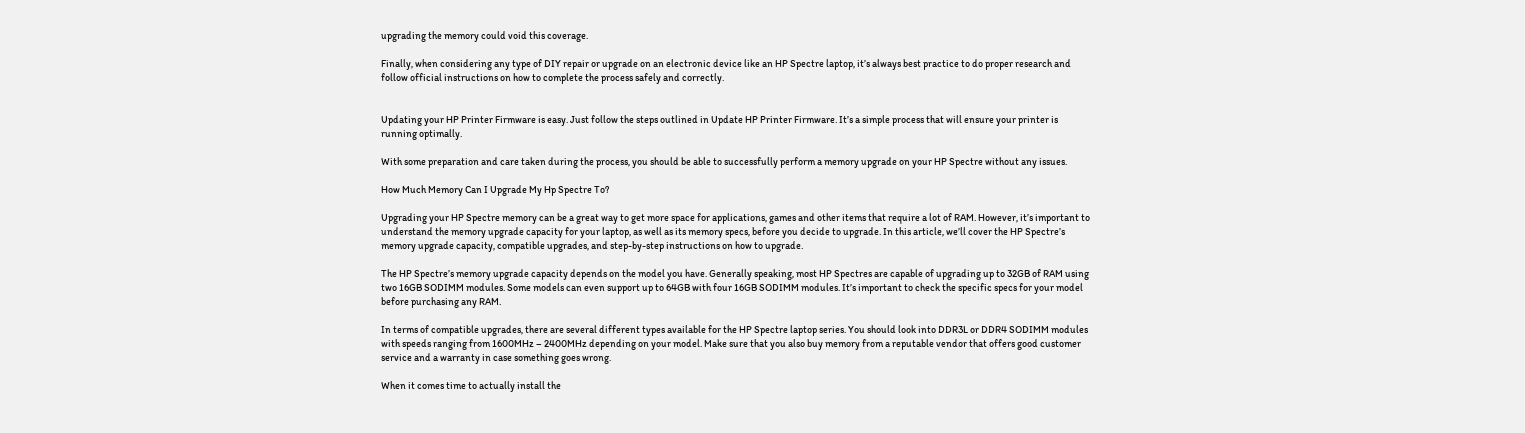upgrading the memory could void this coverage.

Finally, when considering any type of DIY repair or upgrade on an electronic device like an HP Spectre laptop, it’s always best practice to do proper research and follow official instructions on how to complete the process safely and correctly.


Updating your HP Printer Firmware is easy. Just follow the steps outlined in Update HP Printer Firmware. It’s a simple process that will ensure your printer is running optimally.

With some preparation and care taken during the process, you should be able to successfully perform a memory upgrade on your HP Spectre without any issues.

How Much Memory Can I Upgrade My Hp Spectre To?

Upgrading your HP Spectre memory can be a great way to get more space for applications, games and other items that require a lot of RAM. However, it’s important to understand the memory upgrade capacity for your laptop, as well as its memory specs, before you decide to upgrade. In this article, we’ll cover the HP Spectre’s memory upgrade capacity, compatible upgrades, and step-by-step instructions on how to upgrade.

The HP Spectre’s memory upgrade capacity depends on the model you have. Generally speaking, most HP Spectres are capable of upgrading up to 32GB of RAM using two 16GB SODIMM modules. Some models can even support up to 64GB with four 16GB SODIMM modules. It’s important to check the specific specs for your model before purchasing any RAM.

In terms of compatible upgrades, there are several different types available for the HP Spectre laptop series. You should look into DDR3L or DDR4 SODIMM modules with speeds ranging from 1600MHz – 2400MHz depending on your model. Make sure that you also buy memory from a reputable vendor that offers good customer service and a warranty in case something goes wrong.

When it comes time to actually install the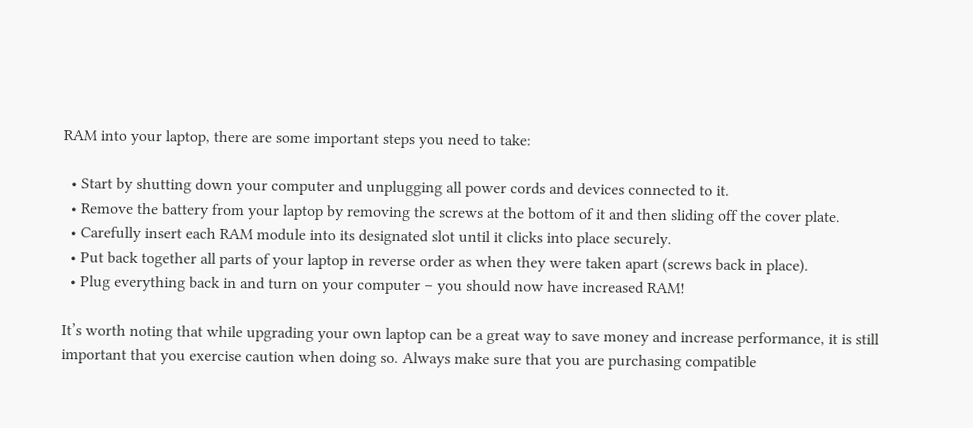RAM into your laptop, there are some important steps you need to take:

  • Start by shutting down your computer and unplugging all power cords and devices connected to it.
  • Remove the battery from your laptop by removing the screws at the bottom of it and then sliding off the cover plate.
  • Carefully insert each RAM module into its designated slot until it clicks into place securely.
  • Put back together all parts of your laptop in reverse order as when they were taken apart (screws back in place).
  • Plug everything back in and turn on your computer – you should now have increased RAM!

It’s worth noting that while upgrading your own laptop can be a great way to save money and increase performance, it is still important that you exercise caution when doing so. Always make sure that you are purchasing compatible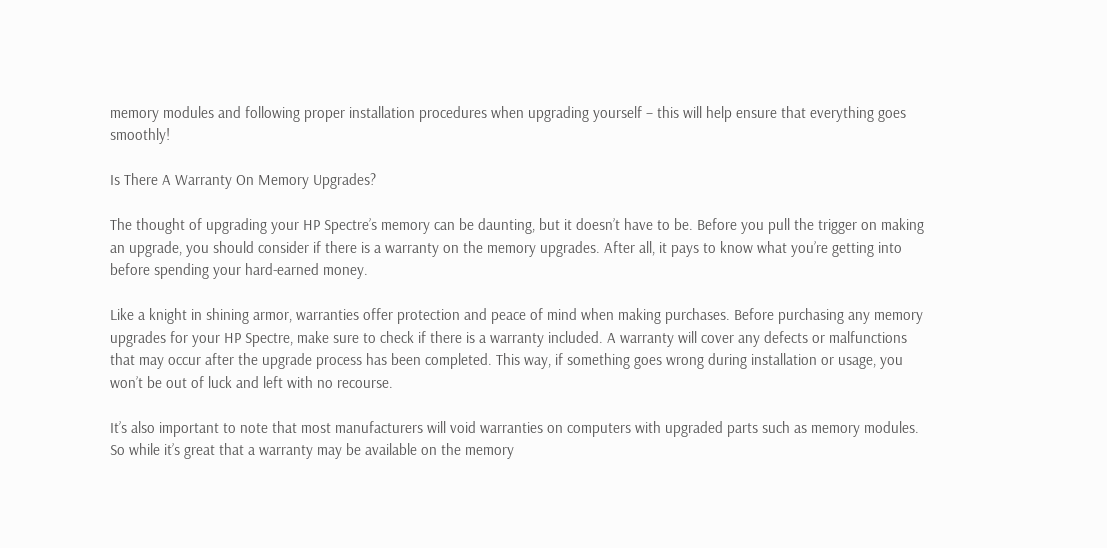memory modules and following proper installation procedures when upgrading yourself – this will help ensure that everything goes smoothly!

Is There A Warranty On Memory Upgrades?

The thought of upgrading your HP Spectre’s memory can be daunting, but it doesn’t have to be. Before you pull the trigger on making an upgrade, you should consider if there is a warranty on the memory upgrades. After all, it pays to know what you’re getting into before spending your hard-earned money.

Like a knight in shining armor, warranties offer protection and peace of mind when making purchases. Before purchasing any memory upgrades for your HP Spectre, make sure to check if there is a warranty included. A warranty will cover any defects or malfunctions that may occur after the upgrade process has been completed. This way, if something goes wrong during installation or usage, you won’t be out of luck and left with no recourse.

It’s also important to note that most manufacturers will void warranties on computers with upgraded parts such as memory modules. So while it’s great that a warranty may be available on the memory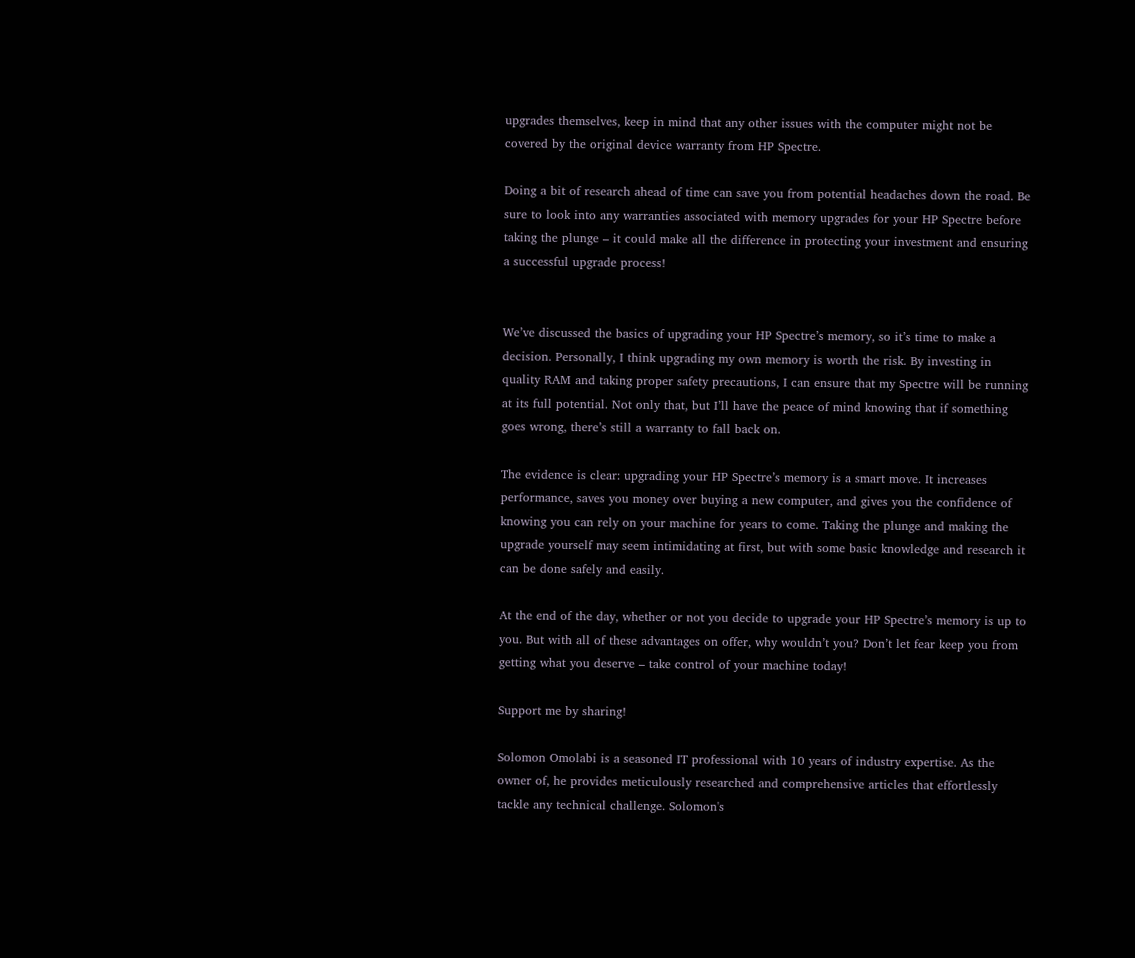upgrades themselves, keep in mind that any other issues with the computer might not be covered by the original device warranty from HP Spectre.

Doing a bit of research ahead of time can save you from potential headaches down the road. Be sure to look into any warranties associated with memory upgrades for your HP Spectre before taking the plunge – it could make all the difference in protecting your investment and ensuring a successful upgrade process!


We’ve discussed the basics of upgrading your HP Spectre’s memory, so it’s time to make a decision. Personally, I think upgrading my own memory is worth the risk. By investing in quality RAM and taking proper safety precautions, I can ensure that my Spectre will be running at its full potential. Not only that, but I’ll have the peace of mind knowing that if something goes wrong, there’s still a warranty to fall back on.

The evidence is clear: upgrading your HP Spectre’s memory is a smart move. It increases performance, saves you money over buying a new computer, and gives you the confidence of knowing you can rely on your machine for years to come. Taking the plunge and making the upgrade yourself may seem intimidating at first, but with some basic knowledge and research it can be done safely and easily.

At the end of the day, whether or not you decide to upgrade your HP Spectre’s memory is up to you. But with all of these advantages on offer, why wouldn’t you? Don’t let fear keep you from getting what you deserve – take control of your machine today!

Support me by sharing!

Solomon Omolabi is a seasoned IT professional with 10 years of industry expertise. As the owner of, he provides meticulously researched and comprehensive articles that effortlessly tackle any technical challenge. Solomon's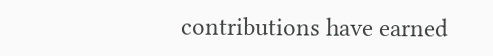contributions have earned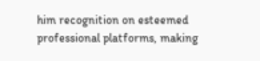him recognition on esteemed professional platforms, making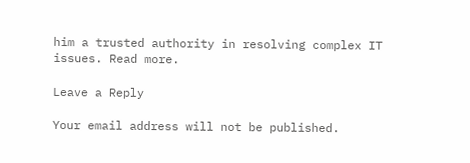him a trusted authority in resolving complex IT issues. Read more.

Leave a Reply

Your email address will not be published.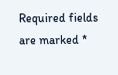Required fields are marked *